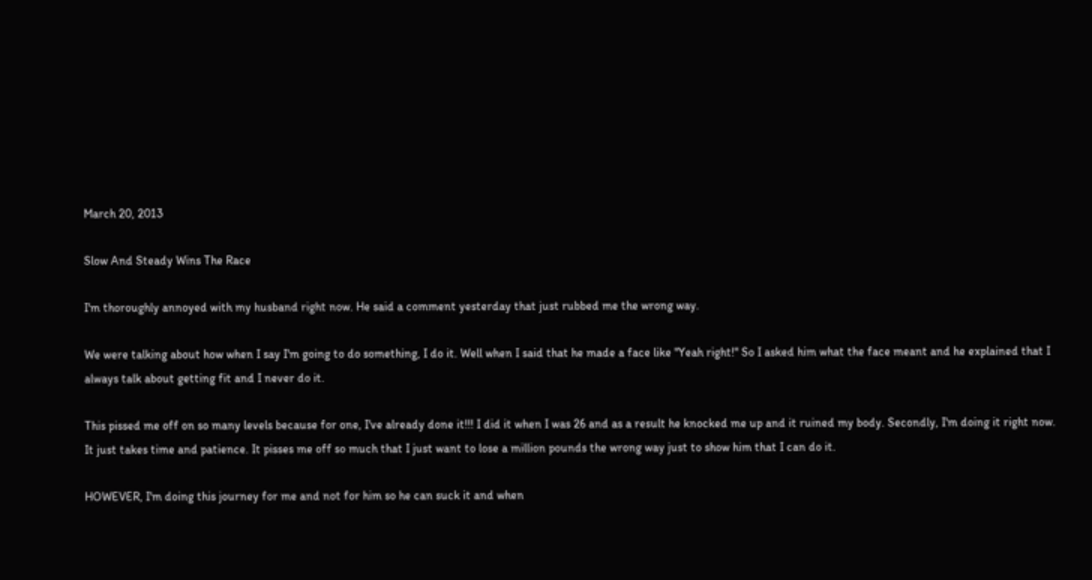March 20, 2013

Slow And Steady Wins The Race

I'm thoroughly annoyed with my husband right now. He said a comment yesterday that just rubbed me the wrong way.

We were talking about how when I say I'm going to do something, I do it. Well when I said that he made a face like "Yeah right!" So I asked him what the face meant and he explained that I always talk about getting fit and I never do it.

This pissed me off on so many levels because for one, I've already done it!!! I did it when I was 26 and as a result he knocked me up and it ruined my body. Secondly, I'm doing it right now. It just takes time and patience. It pisses me off so much that I just want to lose a million pounds the wrong way just to show him that I can do it.

HOWEVER, I'm doing this journey for me and not for him so he can suck it and when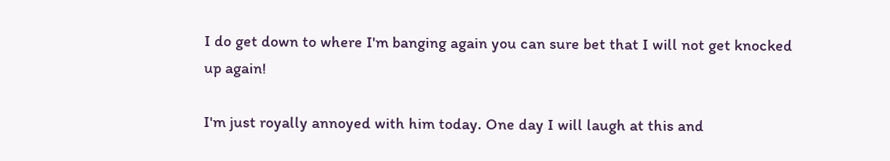I do get down to where I'm banging again you can sure bet that I will not get knocked up again!

I'm just royally annoyed with him today. One day I will laugh at this and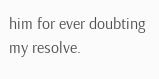him for ever doubting my resolve.